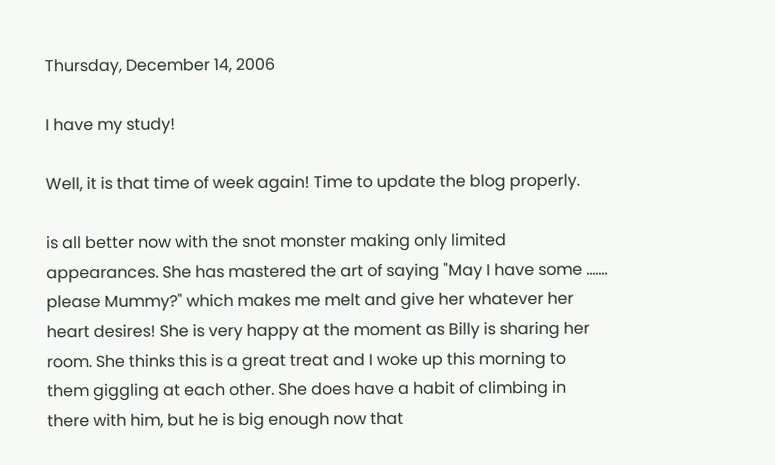Thursday, December 14, 2006

I have my study!

Well, it is that time of week again! Time to update the blog properly.

is all better now with the snot monster making only limited appearances. She has mastered the art of saying "May I have some ....... please Mummy?" which makes me melt and give her whatever her heart desires! She is very happy at the moment as Billy is sharing her room. She thinks this is a great treat and I woke up this morning to them giggling at each other. She does have a habit of climbing in there with him, but he is big enough now that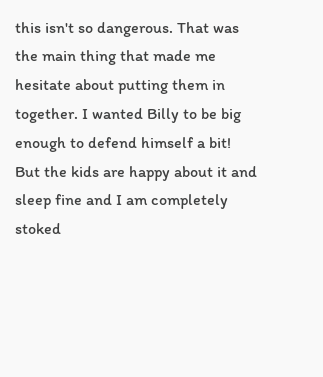this isn't so dangerous. That was the main thing that made me hesitate about putting them in together. I wanted Billy to be big enough to defend himself a bit! But the kids are happy about it and sleep fine and I am completely stoked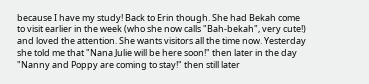because I have my study! Back to Erin though. She had Bekah come to visit earlier in the week (who she now calls "Bah-bekah", very cute!) and loved the attention. She wants visitors all the time now. Yesterday she told me that "Nana Julie will be here soon!" then later in the day "Nanny and Poppy are coming to stay!" then still later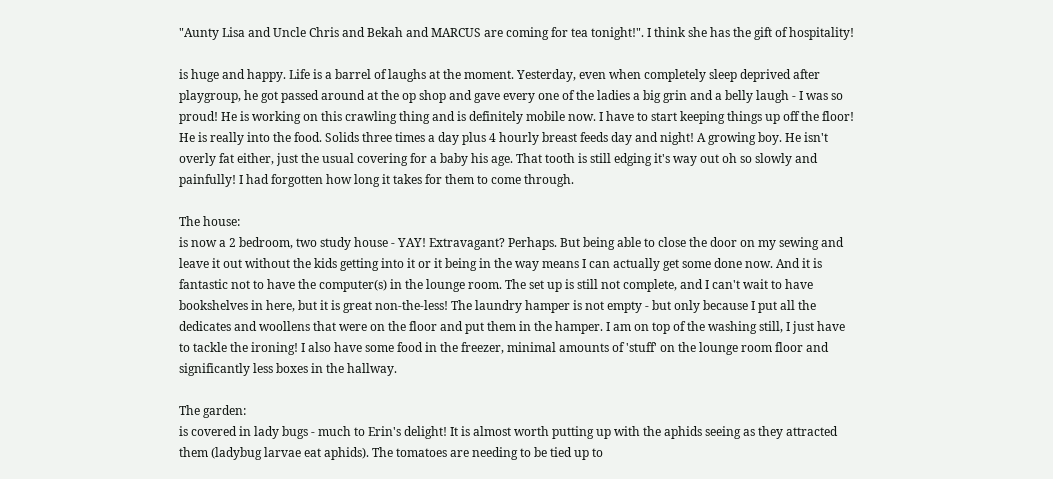"Aunty Lisa and Uncle Chris and Bekah and MARCUS are coming for tea tonight!". I think she has the gift of hospitality!

is huge and happy. Life is a barrel of laughs at the moment. Yesterday, even when completely sleep deprived after playgroup, he got passed around at the op shop and gave every one of the ladies a big grin and a belly laugh - I was so proud! He is working on this crawling thing and is definitely mobile now. I have to start keeping things up off the floor! He is really into the food. Solids three times a day plus 4 hourly breast feeds day and night! A growing boy. He isn't overly fat either, just the usual covering for a baby his age. That tooth is still edging it's way out oh so slowly and painfully! I had forgotten how long it takes for them to come through.

The house:
is now a 2 bedroom, two study house - YAY! Extravagant? Perhaps. But being able to close the door on my sewing and leave it out without the kids getting into it or it being in the way means I can actually get some done now. And it is fantastic not to have the computer(s) in the lounge room. The set up is still not complete, and I can't wait to have bookshelves in here, but it is great non-the-less! The laundry hamper is not empty - but only because I put all the dedicates and woollens that were on the floor and put them in the hamper. I am on top of the washing still, I just have to tackle the ironing! I also have some food in the freezer, minimal amounts of 'stuff' on the lounge room floor and significantly less boxes in the hallway.

The garden:
is covered in lady bugs - much to Erin's delight! It is almost worth putting up with the aphids seeing as they attracted them (ladybug larvae eat aphids). The tomatoes are needing to be tied up to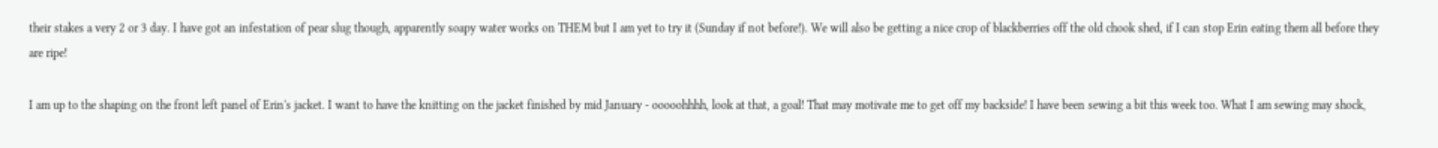their stakes a very 2 or 3 day. I have got an infestation of pear slug though, apparently soapy water works on THEM but I am yet to try it (Sunday if not before!). We will also be getting a nice crop of blackberries off the old chook shed, if I can stop Erin eating them all before they are ripe!

I am up to the shaping on the front left panel of Erin's jacket. I want to have the knitting on the jacket finished by mid January - ooooohhhh, look at that, a goal! That may motivate me to get off my backside! I have been sewing a bit this week too. What I am sewing may shock,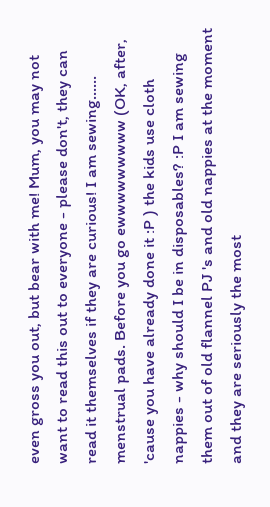even gross you out, but bear with me! Mum, you may not want to read this out to everyone - please don't, they can read it themselves if they are curious! I am sewing...... menstrual pads. Before you go ewwwwwwwww (OK, after, 'cause you have already done it :P ) the kids use cloth nappies - why should I be in disposables? :P I am sewing them out of old flannel PJ 's and old nappies at the moment and they are seriously the most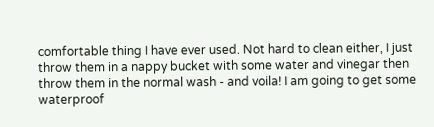comfortable thing I have ever used. Not hard to clean either, I just throw them in a nappy bucket with some water and vinegar then throw them in the normal wash - and voila! I am going to get some waterproof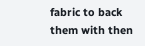fabric to back them with then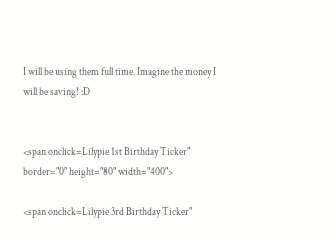I will be using them full time. Imagine the money I will be saving! :D


<span onclick=Lilypie 1st Birthday Ticker" border="0" height="80" width="400">

<span onclick=Lilypie 3rd Birthday Ticker"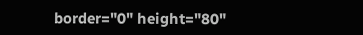border="0" height="80"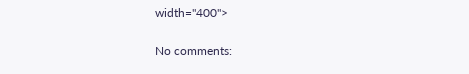width="400">

No comments: